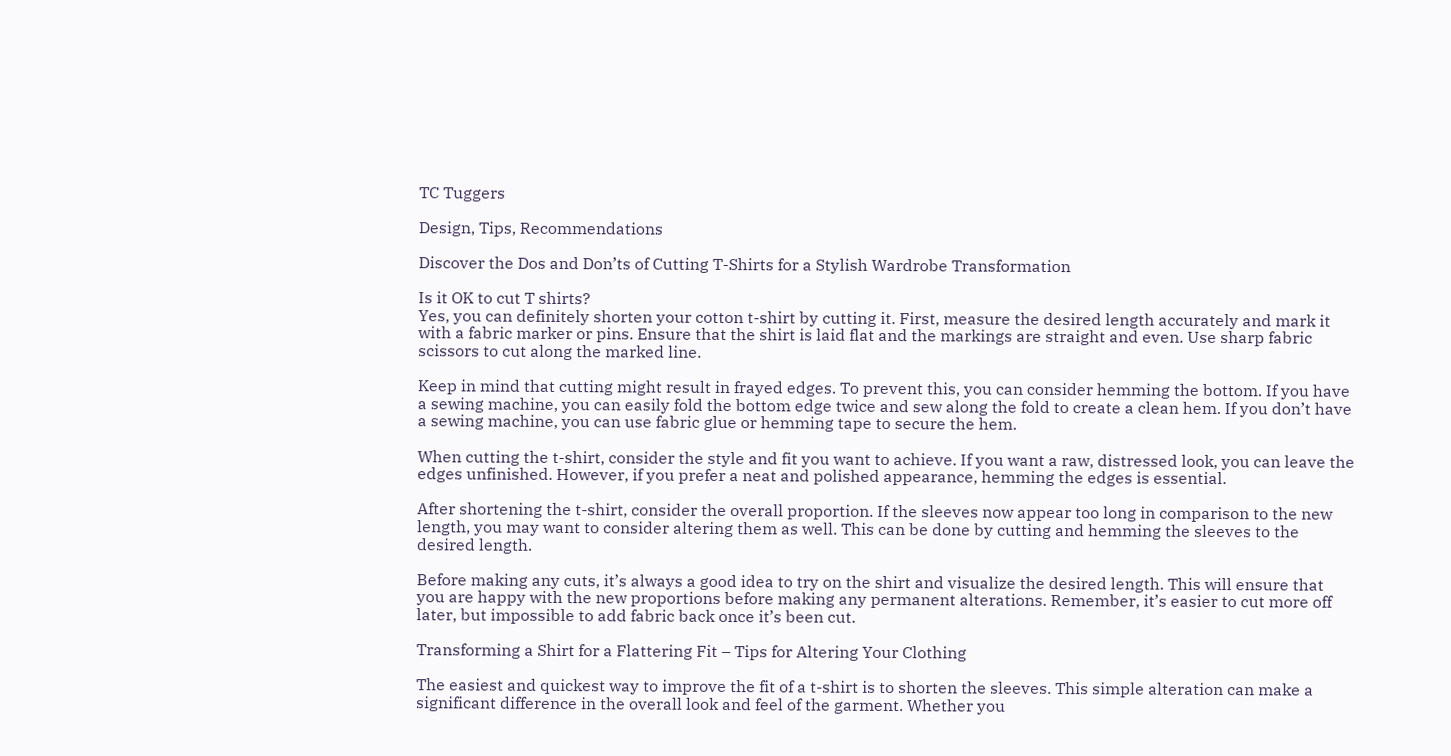TC Tuggers

Design, Tips, Recommendations

Discover the Dos and Don’ts of Cutting T-Shirts for a Stylish Wardrobe Transformation

Is it OK to cut T shirts?
Yes, you can definitely shorten your cotton t-shirt by cutting it. First, measure the desired length accurately and mark it with a fabric marker or pins. Ensure that the shirt is laid flat and the markings are straight and even. Use sharp fabric scissors to cut along the marked line.

Keep in mind that cutting might result in frayed edges. To prevent this, you can consider hemming the bottom. If you have a sewing machine, you can easily fold the bottom edge twice and sew along the fold to create a clean hem. If you don’t have a sewing machine, you can use fabric glue or hemming tape to secure the hem.

When cutting the t-shirt, consider the style and fit you want to achieve. If you want a raw, distressed look, you can leave the edges unfinished. However, if you prefer a neat and polished appearance, hemming the edges is essential.

After shortening the t-shirt, consider the overall proportion. If the sleeves now appear too long in comparison to the new length, you may want to consider altering them as well. This can be done by cutting and hemming the sleeves to the desired length.

Before making any cuts, it’s always a good idea to try on the shirt and visualize the desired length. This will ensure that you are happy with the new proportions before making any permanent alterations. Remember, it’s easier to cut more off later, but impossible to add fabric back once it’s been cut.

Transforming a Shirt for a Flattering Fit – Tips for Altering Your Clothing

The easiest and quickest way to improve the fit of a t-shirt is to shorten the sleeves. This simple alteration can make a significant difference in the overall look and feel of the garment. Whether you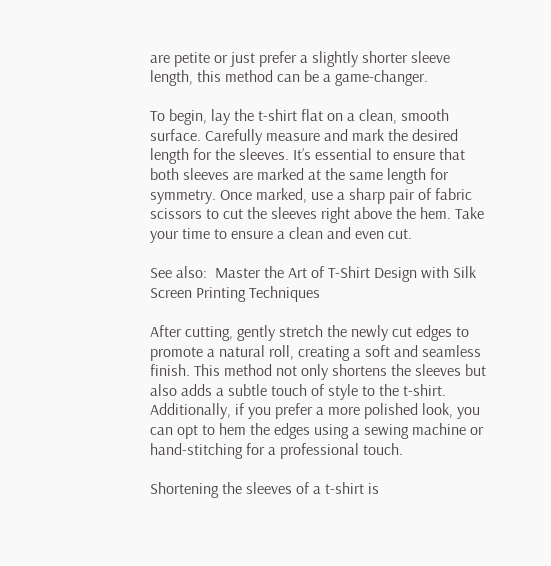are petite or just prefer a slightly shorter sleeve length, this method can be a game-changer.

To begin, lay the t-shirt flat on a clean, smooth surface. Carefully measure and mark the desired length for the sleeves. It’s essential to ensure that both sleeves are marked at the same length for symmetry. Once marked, use a sharp pair of fabric scissors to cut the sleeves right above the hem. Take your time to ensure a clean and even cut.

See also:  Master the Art of T-Shirt Design with Silk Screen Printing Techniques

After cutting, gently stretch the newly cut edges to promote a natural roll, creating a soft and seamless finish. This method not only shortens the sleeves but also adds a subtle touch of style to the t-shirt. Additionally, if you prefer a more polished look, you can opt to hem the edges using a sewing machine or hand-stitching for a professional touch.

Shortening the sleeves of a t-shirt is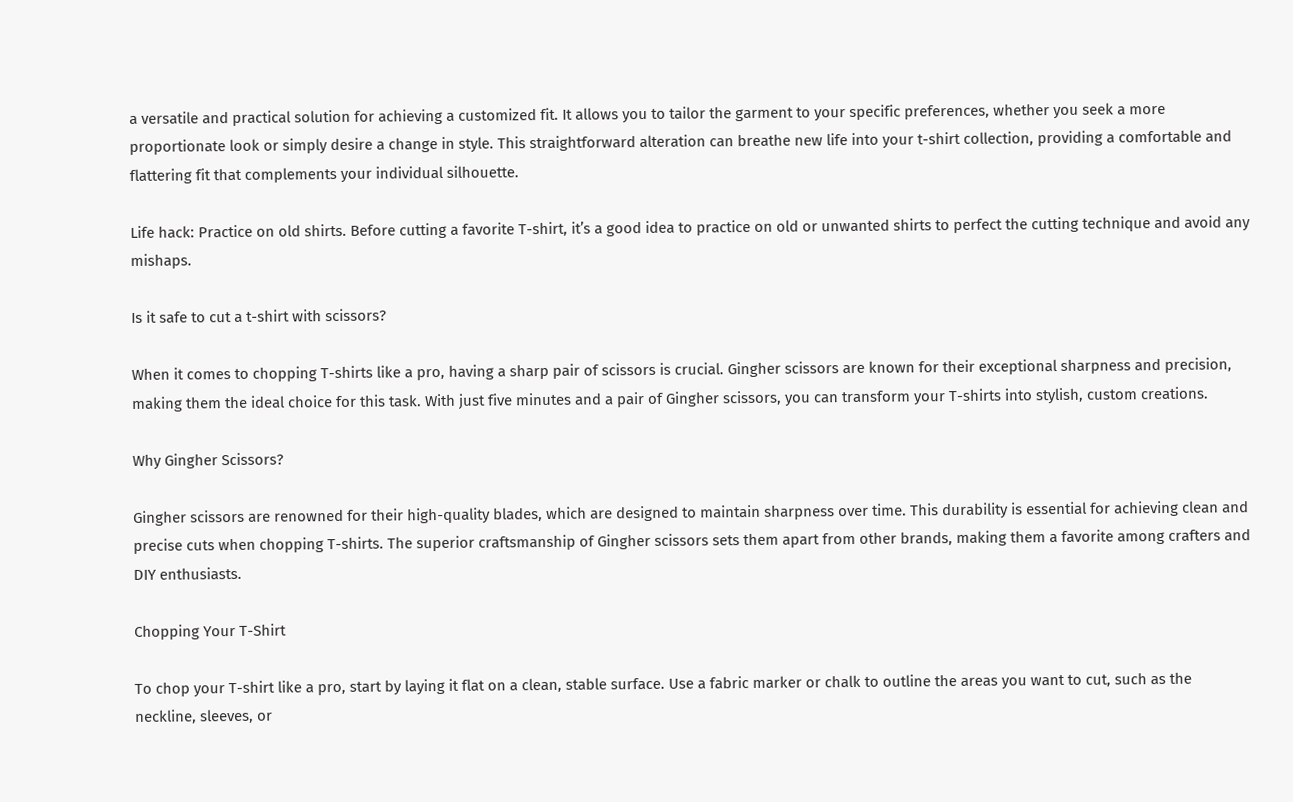a versatile and practical solution for achieving a customized fit. It allows you to tailor the garment to your specific preferences, whether you seek a more proportionate look or simply desire a change in style. This straightforward alteration can breathe new life into your t-shirt collection, providing a comfortable and flattering fit that complements your individual silhouette.

Life hack: Practice on old shirts. Before cutting a favorite T-shirt, it’s a good idea to practice on old or unwanted shirts to perfect the cutting technique and avoid any mishaps.

Is it safe to cut a t-shirt with scissors?

When it comes to chopping T-shirts like a pro, having a sharp pair of scissors is crucial. Gingher scissors are known for their exceptional sharpness and precision, making them the ideal choice for this task. With just five minutes and a pair of Gingher scissors, you can transform your T-shirts into stylish, custom creations.

Why Gingher Scissors?

Gingher scissors are renowned for their high-quality blades, which are designed to maintain sharpness over time. This durability is essential for achieving clean and precise cuts when chopping T-shirts. The superior craftsmanship of Gingher scissors sets them apart from other brands, making them a favorite among crafters and DIY enthusiasts.

Chopping Your T-Shirt

To chop your T-shirt like a pro, start by laying it flat on a clean, stable surface. Use a fabric marker or chalk to outline the areas you want to cut, such as the neckline, sleeves, or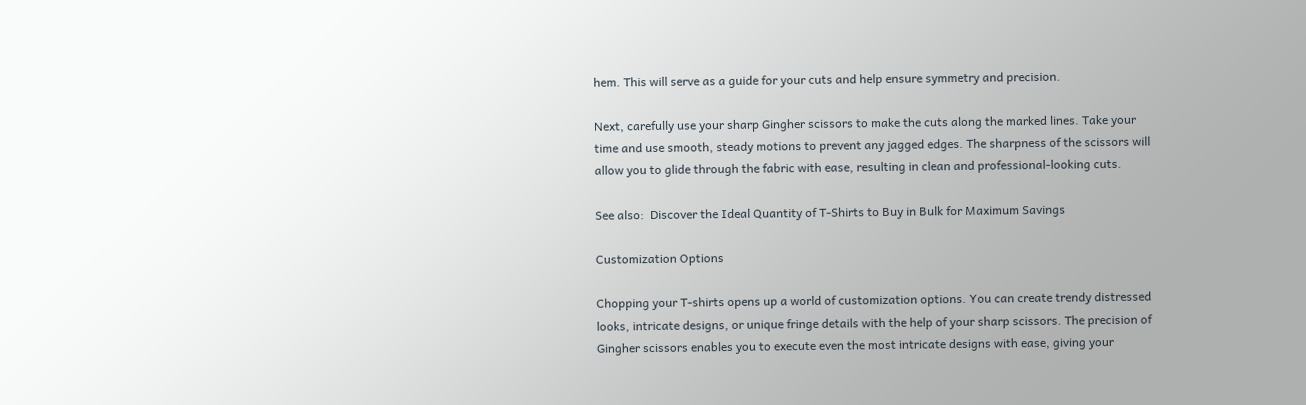hem. This will serve as a guide for your cuts and help ensure symmetry and precision.

Next, carefully use your sharp Gingher scissors to make the cuts along the marked lines. Take your time and use smooth, steady motions to prevent any jagged edges. The sharpness of the scissors will allow you to glide through the fabric with ease, resulting in clean and professional-looking cuts.

See also:  Discover the Ideal Quantity of T-Shirts to Buy in Bulk for Maximum Savings

Customization Options

Chopping your T-shirts opens up a world of customization options. You can create trendy distressed looks, intricate designs, or unique fringe details with the help of your sharp scissors. The precision of Gingher scissors enables you to execute even the most intricate designs with ease, giving your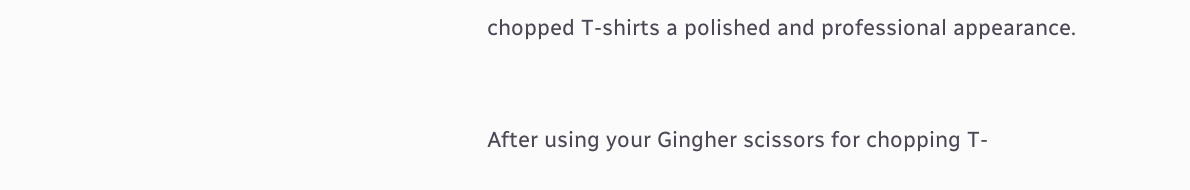chopped T-shirts a polished and professional appearance.


After using your Gingher scissors for chopping T-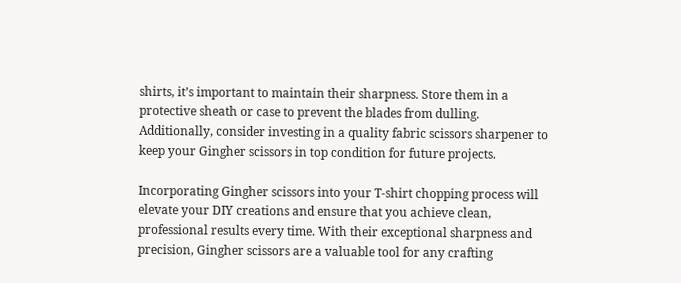shirts, it’s important to maintain their sharpness. Store them in a protective sheath or case to prevent the blades from dulling. Additionally, consider investing in a quality fabric scissors sharpener to keep your Gingher scissors in top condition for future projects.

Incorporating Gingher scissors into your T-shirt chopping process will elevate your DIY creations and ensure that you achieve clean, professional results every time. With their exceptional sharpness and precision, Gingher scissors are a valuable tool for any crafting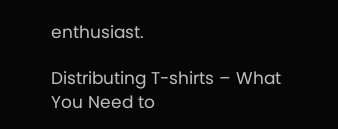enthusiast.

Distributing T-shirts – What You Need to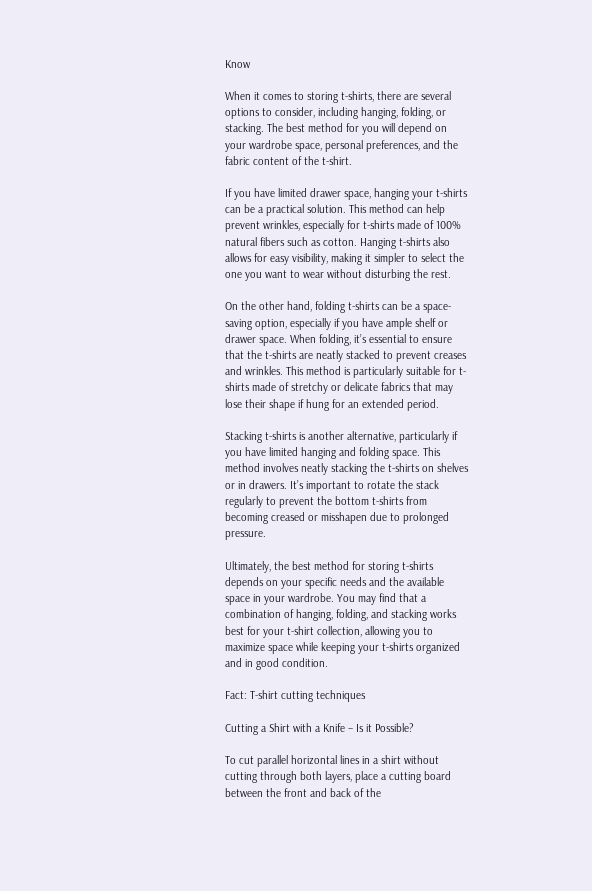Know

When it comes to storing t-shirts, there are several options to consider, including hanging, folding, or stacking. The best method for you will depend on your wardrobe space, personal preferences, and the fabric content of the t-shirt.

If you have limited drawer space, hanging your t-shirts can be a practical solution. This method can help prevent wrinkles, especially for t-shirts made of 100% natural fibers such as cotton. Hanging t-shirts also allows for easy visibility, making it simpler to select the one you want to wear without disturbing the rest.

On the other hand, folding t-shirts can be a space-saving option, especially if you have ample shelf or drawer space. When folding, it’s essential to ensure that the t-shirts are neatly stacked to prevent creases and wrinkles. This method is particularly suitable for t-shirts made of stretchy or delicate fabrics that may lose their shape if hung for an extended period.

Stacking t-shirts is another alternative, particularly if you have limited hanging and folding space. This method involves neatly stacking the t-shirts on shelves or in drawers. It’s important to rotate the stack regularly to prevent the bottom t-shirts from becoming creased or misshapen due to prolonged pressure.

Ultimately, the best method for storing t-shirts depends on your specific needs and the available space in your wardrobe. You may find that a combination of hanging, folding, and stacking works best for your t-shirt collection, allowing you to maximize space while keeping your t-shirts organized and in good condition.

Fact: T-shirt cutting techniques

Cutting a Shirt with a Knife – Is it Possible?

To cut parallel horizontal lines in a shirt without cutting through both layers, place a cutting board between the front and back of the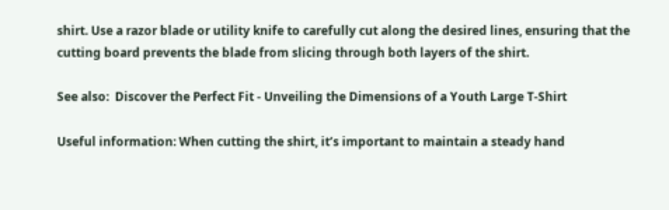shirt. Use a razor blade or utility knife to carefully cut along the desired lines, ensuring that the cutting board prevents the blade from slicing through both layers of the shirt.

See also:  Discover the Perfect Fit - Unveiling the Dimensions of a Youth Large T-Shirt

Useful information: When cutting the shirt, it’s important to maintain a steady hand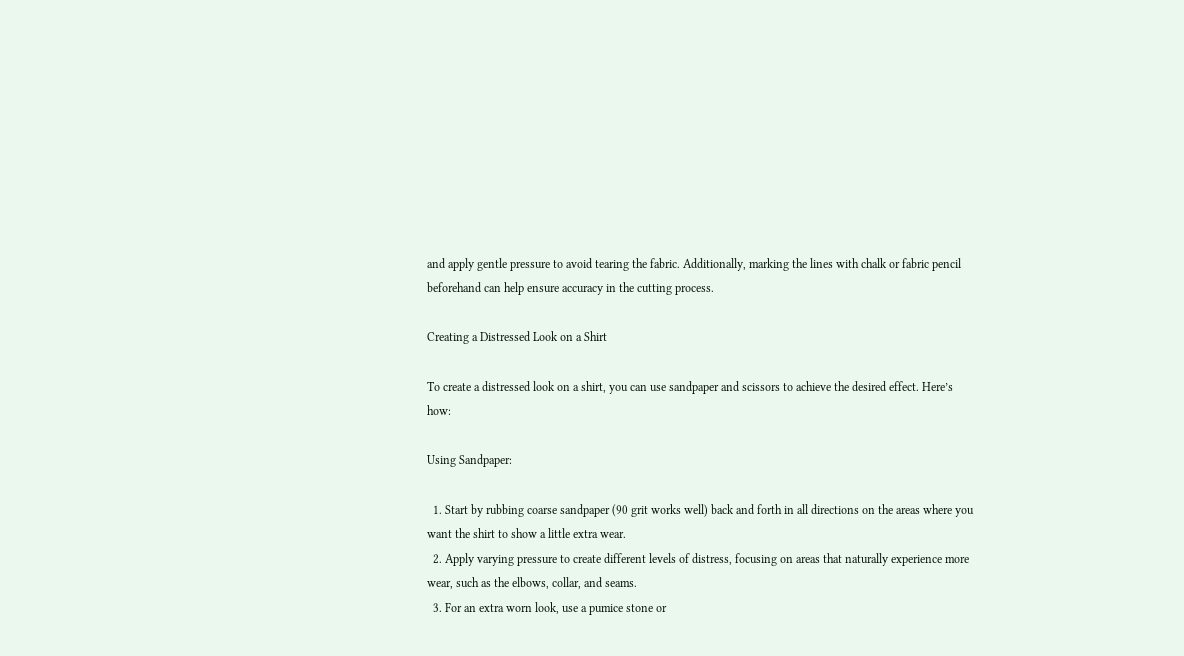and apply gentle pressure to avoid tearing the fabric. Additionally, marking the lines with chalk or fabric pencil beforehand can help ensure accuracy in the cutting process.

Creating a Distressed Look on a Shirt

To create a distressed look on a shirt, you can use sandpaper and scissors to achieve the desired effect. Here’s how:

Using Sandpaper:

  1. Start by rubbing coarse sandpaper (90 grit works well) back and forth in all directions on the areas where you want the shirt to show a little extra wear.
  2. Apply varying pressure to create different levels of distress, focusing on areas that naturally experience more wear, such as the elbows, collar, and seams.
  3. For an extra worn look, use a pumice stone or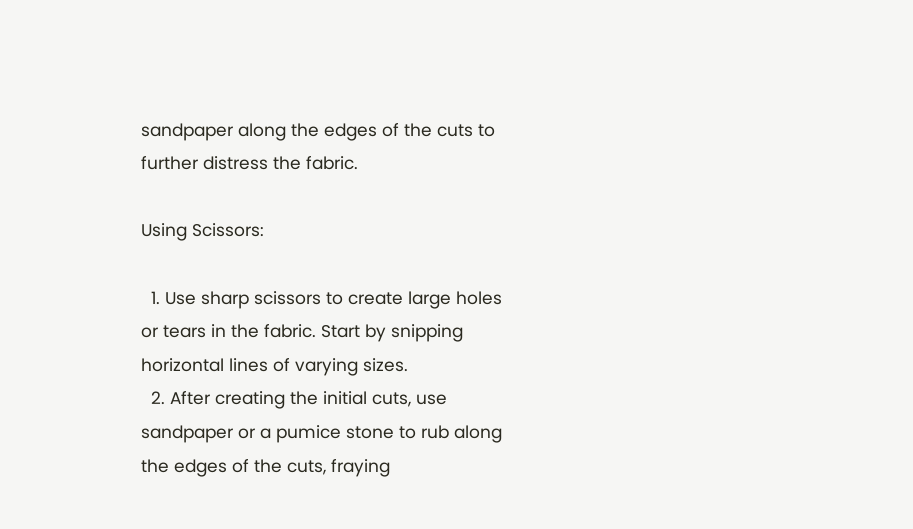sandpaper along the edges of the cuts to further distress the fabric.

Using Scissors:

  1. Use sharp scissors to create large holes or tears in the fabric. Start by snipping horizontal lines of varying sizes.
  2. After creating the initial cuts, use sandpaper or a pumice stone to rub along the edges of the cuts, fraying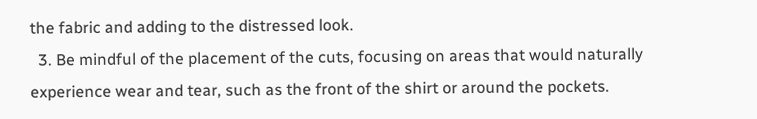the fabric and adding to the distressed look.
  3. Be mindful of the placement of the cuts, focusing on areas that would naturally experience wear and tear, such as the front of the shirt or around the pockets.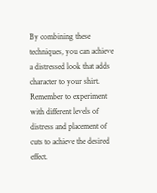By combining these techniques, you can achieve a distressed look that adds character to your shirt. Remember to experiment with different levels of distress and placement of cuts to achieve the desired effect.